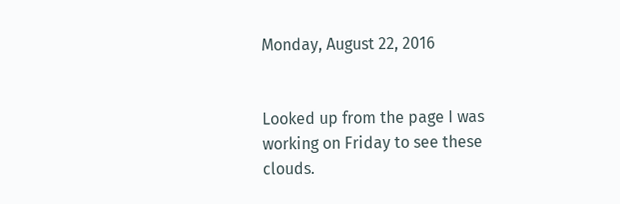Monday, August 22, 2016


Looked up from the page I was working on Friday to see these clouds.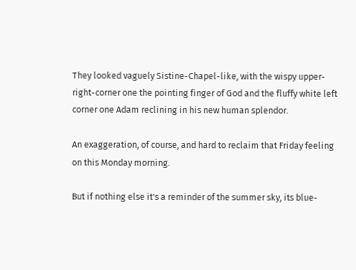They looked vaguely Sistine-Chapel-like, with the wispy upper-right-corner one the pointing finger of God and the fluffy white left corner one Adam reclining in his new human splendor.

An exaggeration, of course, and hard to reclaim that Friday feeling on this Monday morning.

But if nothing else it's a reminder of the summer sky, its blue-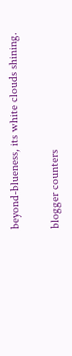beyond-blueness, its white clouds shining.

blogger counters